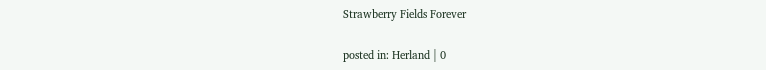Strawberry Fields Forever

posted in: Herland | 0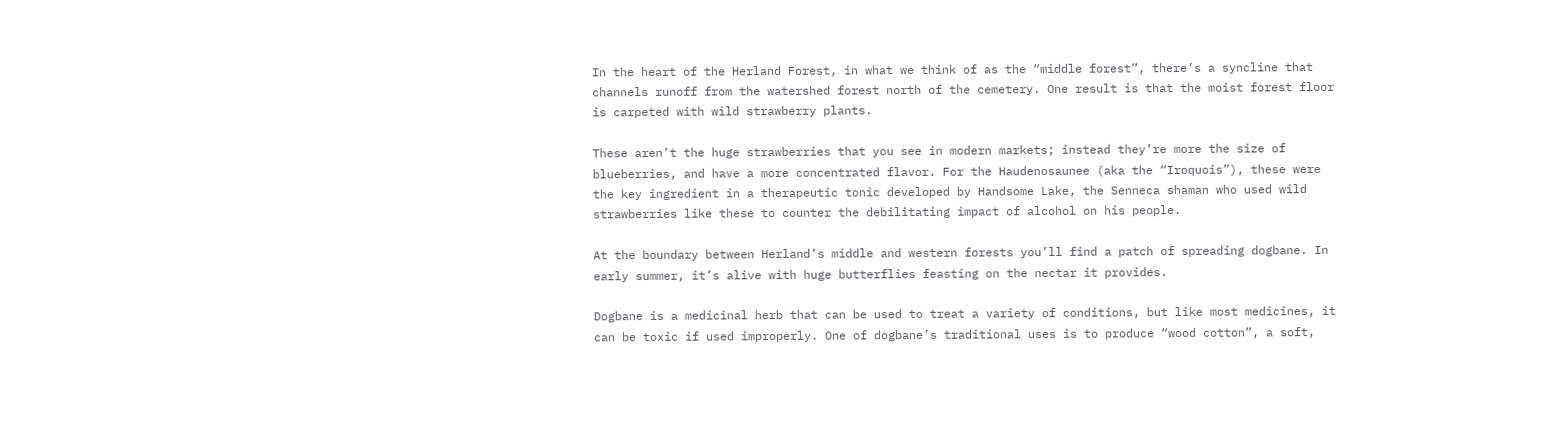In the heart of the Herland Forest, in what we think of as the “middle forest”, there’s a syncline that channels runoff from the watershed forest north of the cemetery. One result is that the moist forest floor is carpeted with wild strawberry plants.

These aren’t the huge strawberries that you see in modern markets; instead they’re more the size of blueberries, and have a more concentrated flavor. For the Haudenosaunee (aka the “Iroquois”), these were the key ingredient in a therapeutic tonic developed by Handsome Lake, the Senneca shaman who used wild strawberries like these to counter the debilitating impact of alcohol on his people.

At the boundary between Herland’s middle and western forests you’ll find a patch of spreading dogbane. In early summer, it’s alive with huge butterflies feasting on the nectar it provides.

Dogbane is a medicinal herb that can be used to treat a variety of conditions, but like most medicines, it can be toxic if used improperly. One of dogbane’s traditional uses is to produce “wood cotton”, a soft,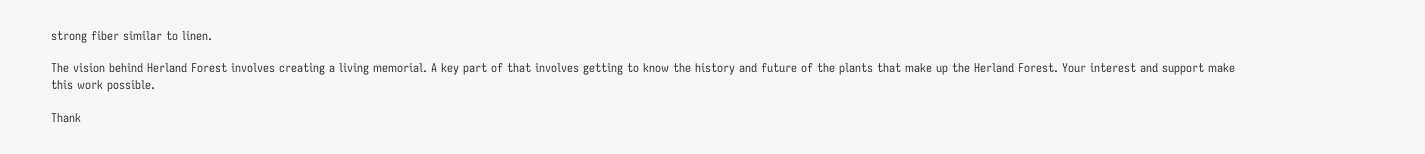strong fiber similar to linen.

The vision behind Herland Forest involves creating a living memorial. A key part of that involves getting to know the history and future of the plants that make up the Herland Forest. Your interest and support make this work possible.

Thank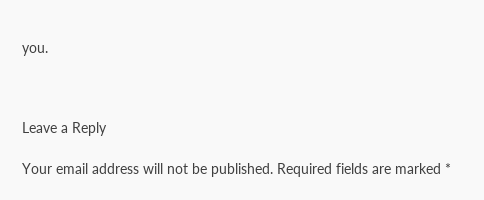you.



Leave a Reply

Your email address will not be published. Required fields are marked *